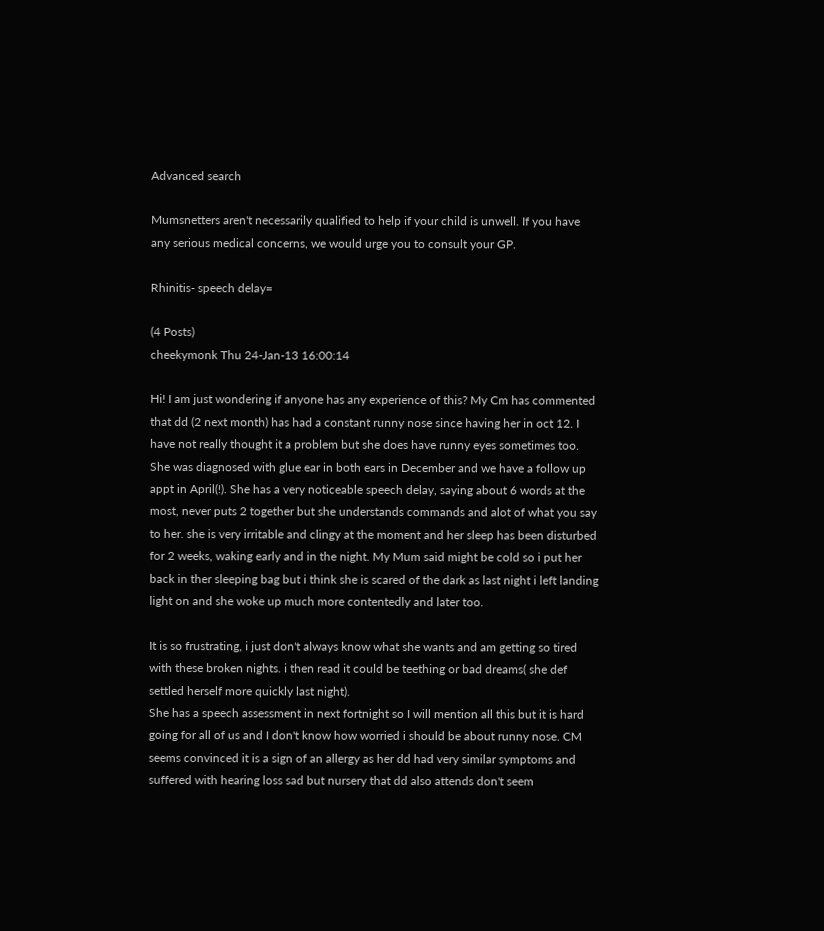Advanced search

Mumsnetters aren't necessarily qualified to help if your child is unwell. If you have any serious medical concerns, we would urge you to consult your GP.

Rhinitis- speech delay=

(4 Posts)
cheekymonk Thu 24-Jan-13 16:00:14

Hi! I am just wondering if anyone has any experience of this? My Cm has commented that dd (2 next month) has had a constant runny nose since having her in oct 12. I have not really thought it a problem but she does have runny eyes sometimes too. She was diagnosed with glue ear in both ears in December and we have a follow up appt in April(!). She has a very noticeable speech delay, saying about 6 words at the most, never puts 2 together but she understands commands and alot of what you say to her. she is very irritable and clingy at the moment and her sleep has been disturbed for 2 weeks, waking early and in the night. My Mum said might be cold so i put her back in ther sleeping bag but i think she is scared of the dark as last night i left landing light on and she woke up much more contentedly and later too.

It is so frustrating, i just don't always know what she wants and am getting so tired with these broken nights. i then read it could be teething or bad dreams( she def settled herself more quickly last night).
She has a speech assessment in next fortnight so I will mention all this but it is hard going for all of us and I don't know how worried i should be about runny nose. CM seems convinced it is a sign of an allergy as her dd had very similar symptoms and suffered with hearing loss sad but nursery that dd also attends don't seem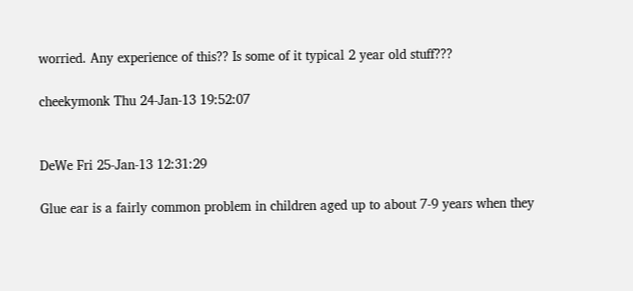worried. Any experience of this?? Is some of it typical 2 year old stuff???

cheekymonk Thu 24-Jan-13 19:52:07


DeWe Fri 25-Jan-13 12:31:29

Glue ear is a fairly common problem in children aged up to about 7-9 years when they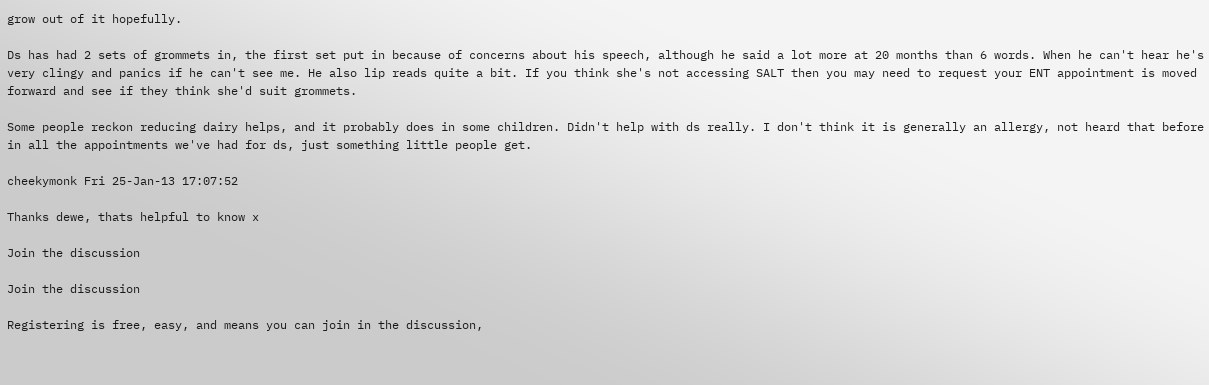grow out of it hopefully.

Ds has had 2 sets of grommets in, the first set put in because of concerns about his speech, although he said a lot more at 20 months than 6 words. When he can't hear he's very clingy and panics if he can't see me. He also lip reads quite a bit. If you think she's not accessing SALT then you may need to request your ENT appointment is moved forward and see if they think she'd suit grommets.

Some people reckon reducing dairy helps, and it probably does in some children. Didn't help with ds really. I don't think it is generally an allergy, not heard that before in all the appointments we've had for ds, just something little people get.

cheekymonk Fri 25-Jan-13 17:07:52

Thanks dewe, thats helpful to know x

Join the discussion

Join the discussion

Registering is free, easy, and means you can join in the discussion,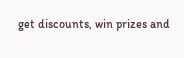get discounts, win prizes and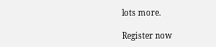lots more.

Register now